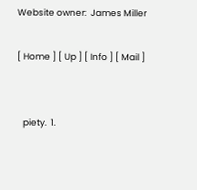Website owner:  James Miller

[ Home ] [ Up ] [ Info ] [ Mail ]


   piety.  1.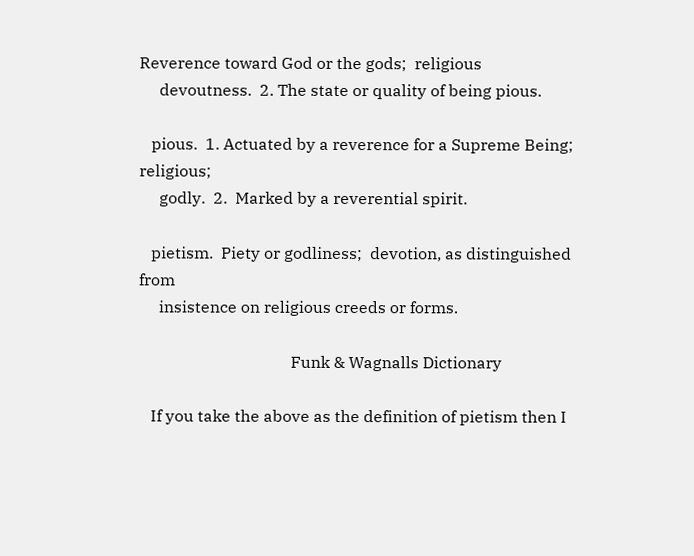Reverence toward God or the gods;  religious
     devoutness.  2. The state or quality of being pious.

   pious.  1. Actuated by a reverence for a Supreme Being; religious;
     godly.  2.  Marked by a reverential spirit.

   pietism.  Piety or godliness;  devotion, as distinguished from
     insistence on religious creeds or forms.

                                      Funk & Wagnalls Dictionary

   If you take the above as the definition of pietism then I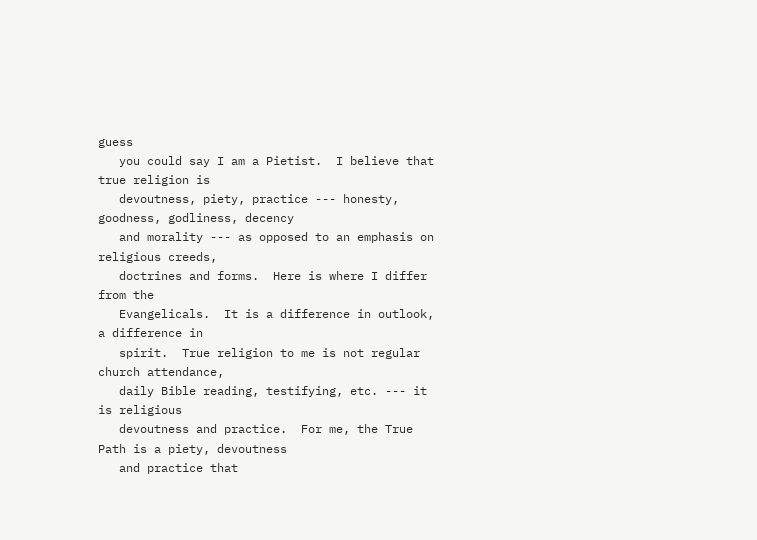guess
   you could say I am a Pietist.  I believe that true religion is
   devoutness, piety, practice --- honesty, goodness, godliness, decency
   and morality --- as opposed to an emphasis on religious creeds,
   doctrines and forms.  Here is where I differ from the
   Evangelicals.  It is a difference in outlook, a difference in
   spirit.  True religion to me is not regular church attendance,
   daily Bible reading, testifying, etc. --- it is religious
   devoutness and practice.  For me, the True Path is a piety, devoutness
   and practice that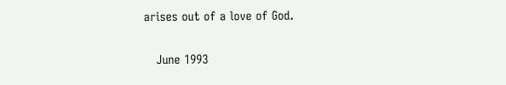arises out of a love of God.

   June 1993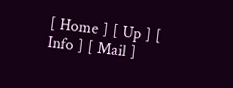[ Home ] [ Up ] [ Info ] [ Mail ]